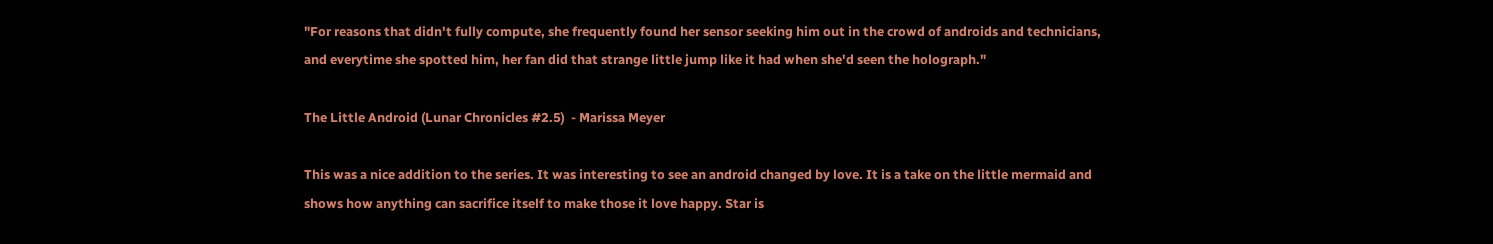"For reasons that didn't fully compute, she frequently found her sensor seeking him out in the crowd of androids and technicians, and everytime she spotted him, her fan did that strange little jump like it had when she'd seen the holograph."

The Little Android (Lunar Chronicles #2.5)  - Marissa Meyer

This was a nice addition to the series. It was interesting to see an android changed by love. It is a take on the little mermaid and shows how anything can sacrifice itself to make those it love happy. Star is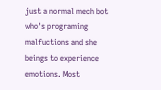just a normal mech bot who's programing malfuctions and she beings to experience emotions. Most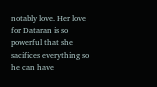notably love. Her love for Dataran is so powerful that she sacifices everything so he can have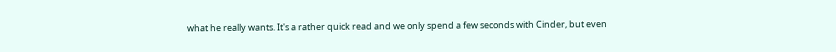what he really wants. It's a rather quick read and we only spend a few seconds with Cinder, but even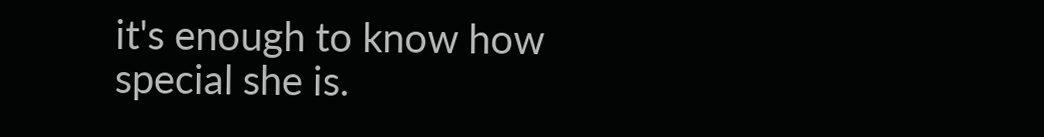it's enough to know how special she is.